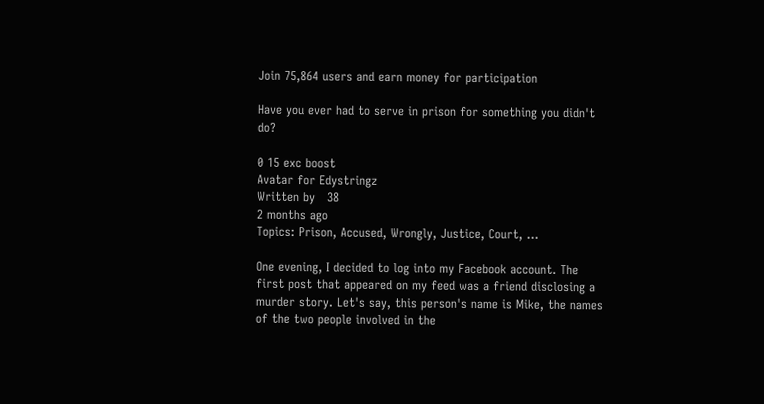Join 75,864 users and earn money for participation

Have you ever had to serve in prison for something you didn't do?

0 15 exc boost
Avatar for Edystringz
Written by   38
2 months ago
Topics: Prison, Accused, Wrongly, Justice, Court, ...

One evening, I decided to log into my Facebook account. The first post that appeared on my feed was a friend disclosing a murder story. Let's say, this person's name is Mike, the names of the two people involved in the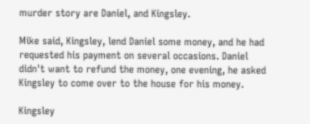murder story are Daniel, and Kingsley.

Mike said, Kingsley, lend Daniel some money, and he had requested his payment on several occasions. Daniel didn't want to refund the money, one evening, he asked Kingsley to come over to the house for his money.

Kingsley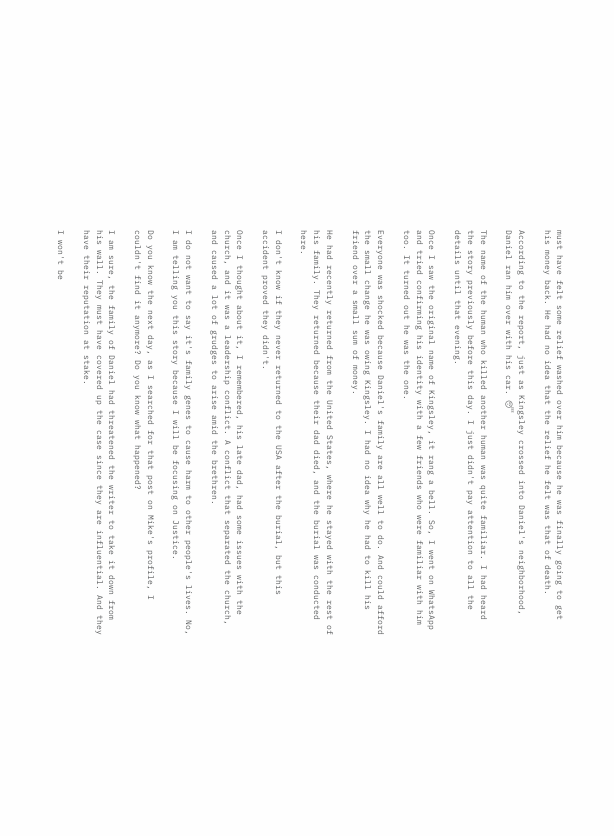must have felt some relief washed over him because he was finally going to get his money back. He had no idea that the relief he felt was that of death.

According to the report, just as Kingsley crossed into Daniel's neighborhood, Daniel ran him over with his car. 😴

The name of the human who killed another human was quite familiar. I had heard the story previously before this day. I just didn't pay attention to all the details until that evening.

Once I saw the original name of Kingsley, it rang a bell. So, I went on WhatsApp and tried confirming his identity with a few friends who were familiar with him too. It turned out he was the one.

Everyone was shocked because Daniel's family are all well to do. And could afford the small change he was owing Kingsley. I had no idea why he had to kill his friend over a small sum of money.

He had recently returned from the United States, where he stayed with the rest of his family. They returned because their dad died, and the burial was conducted here.

I don't know if they never returned to the USA after the burial, but this accident proved they didn't.

Once I thought about it, I remembered, his late dad, had some issues with the church, and it was a leadership conflict. A conflict that separated the church, and caused a lot of grudges to arise amid the brethren.

I do not want to say it's family genes to cause harm to other people's lives. No, I am telling you this story because I will be focusing on Justice.

Do you know the next day, as I searched for that post on Mike's profile, I couldn't find it anymore? Do you know what happened?

I am sure, the family of Daniel had threatened the writer to take it down from his wall. They must have covered up the case since they are influential. And they have their reputation at stake.

I won't be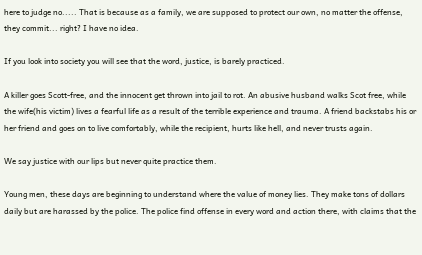here to judge no..... That is because as a family, we are supposed to protect our own, no matter the offense, they commit... right? I have no idea.

If you look into society you will see that the word, justice, is barely practiced.

A killer goes Scott-free, and the innocent get thrown into jail to rot. An abusive husband walks Scot free, while the wife(his victim) lives a fearful life as a result of the terrible experience and trauma. A friend backstabs his or her friend and goes on to live comfortably, while the recipient, hurts like hell, and never trusts again.

We say justice with our lips but never quite practice them.

Young men, these days are beginning to understand where the value of money lies. They make tons of dollars daily but are harassed by the police. The police find offense in every word and action there, with claims that the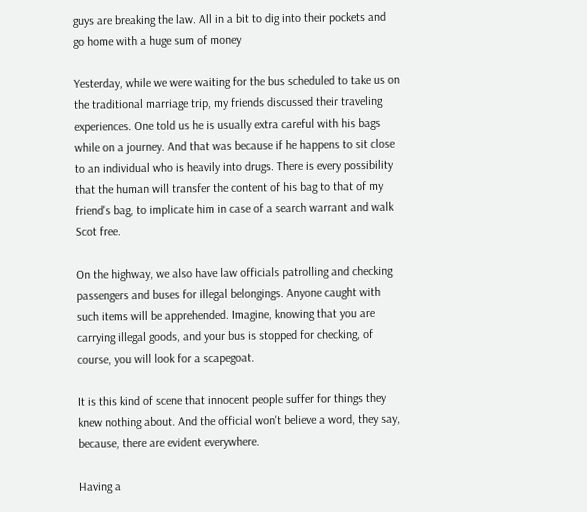guys are breaking the law. All in a bit to dig into their pockets and go home with a huge sum of money

Yesterday, while we were waiting for the bus scheduled to take us on the traditional marriage trip, my friends discussed their traveling experiences. One told us he is usually extra careful with his bags while on a journey. And that was because if he happens to sit close to an individual who is heavily into drugs. There is every possibility that the human will transfer the content of his bag to that of my friend's bag, to implicate him in case of a search warrant and walk Scot free.

On the highway, we also have law officials patrolling and checking passengers and buses for illegal belongings. Anyone caught with such items will be apprehended. Imagine, knowing that you are carrying illegal goods, and your bus is stopped for checking, of course, you will look for a scapegoat.

It is this kind of scene that innocent people suffer for things they knew nothing about. And the official won't believe a word, they say, because, there are evident everywhere.

Having a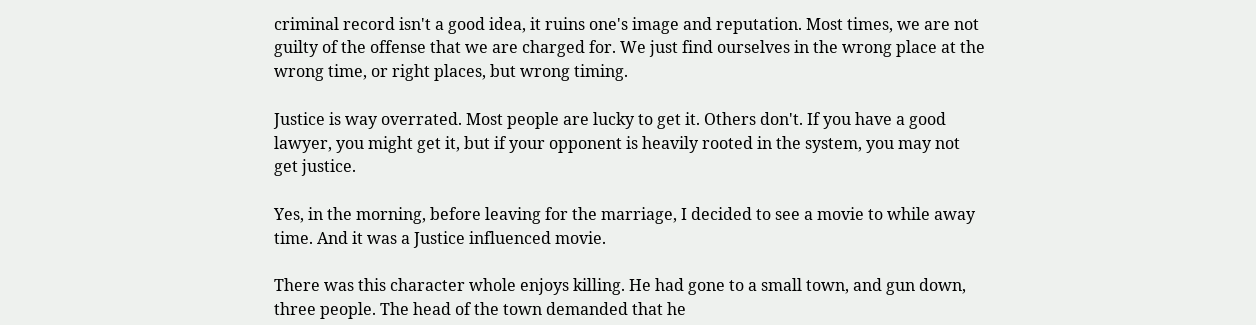criminal record isn't a good idea, it ruins one's image and reputation. Most times, we are not guilty of the offense that we are charged for. We just find ourselves in the wrong place at the wrong time, or right places, but wrong timing.

Justice is way overrated. Most people are lucky to get it. Others don't. If you have a good lawyer, you might get it, but if your opponent is heavily rooted in the system, you may not get justice.

Yes, in the morning, before leaving for the marriage, I decided to see a movie to while away time. And it was a Justice influenced movie.

There was this character whole enjoys killing. He had gone to a small town, and gun down, three people. The head of the town demanded that he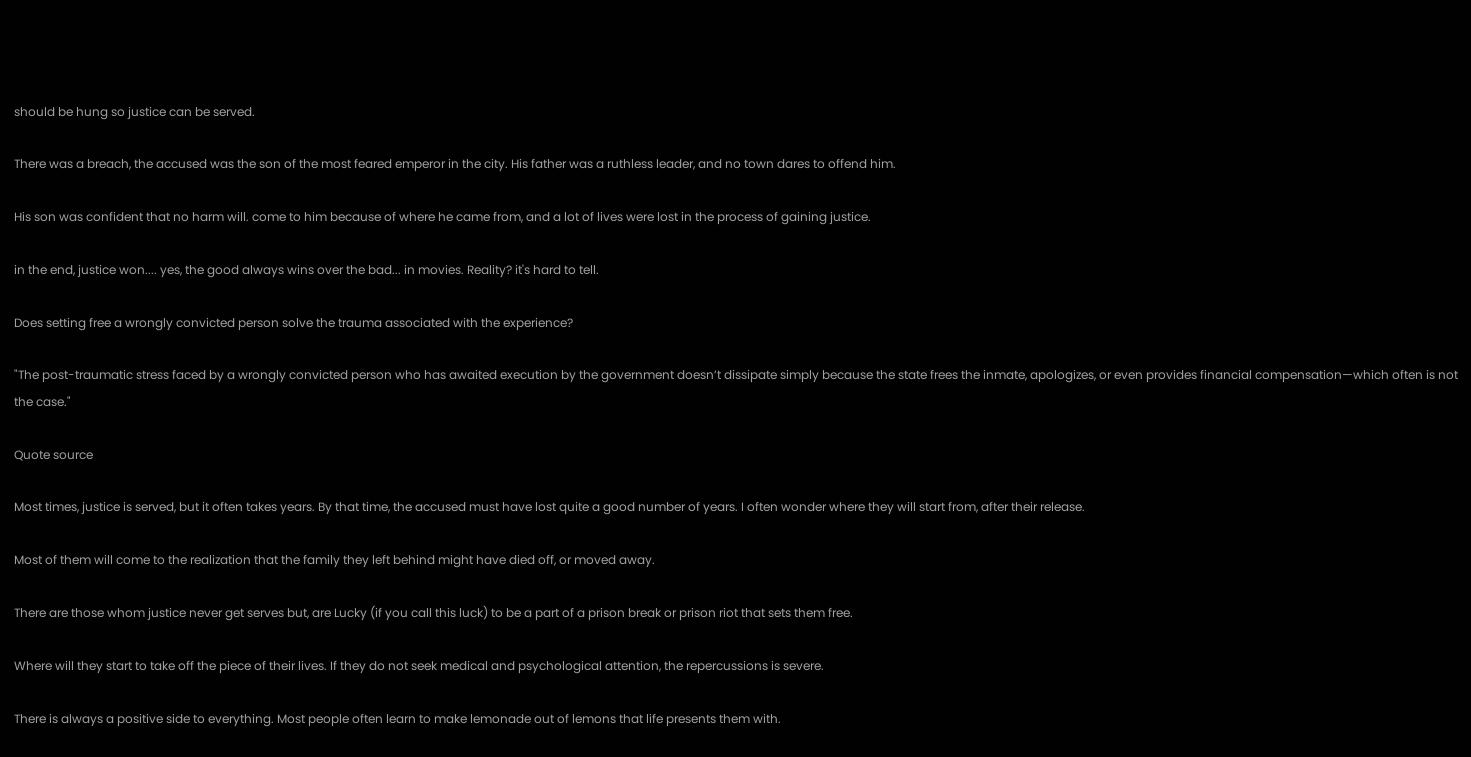should be hung so justice can be served.

There was a breach, the accused was the son of the most feared emperor in the city. His father was a ruthless leader, and no town dares to offend him.

His son was confident that no harm will. come to him because of where he came from, and a lot of lives were lost in the process of gaining justice.

in the end, justice won.... yes, the good always wins over the bad... in movies. Reality? it's hard to tell.

Does setting free a wrongly convicted person solve the trauma associated with the experience?

"The post-traumatic stress faced by a wrongly convicted person who has awaited execution by the government doesn’t dissipate simply because the state frees the inmate, apologizes, or even provides financial compensation—which often is not the case."

Quote source

Most times, justice is served, but it often takes years. By that time, the accused must have lost quite a good number of years. I often wonder where they will start from, after their release.

Most of them will come to the realization that the family they left behind might have died off, or moved away.

There are those whom justice never get serves but, are Lucky (if you call this luck) to be a part of a prison break or prison riot that sets them free.

Where will they start to take off the piece of their lives. If they do not seek medical and psychological attention, the repercussions is severe.

There is always a positive side to everything. Most people often learn to make lemonade out of lemons that life presents them with.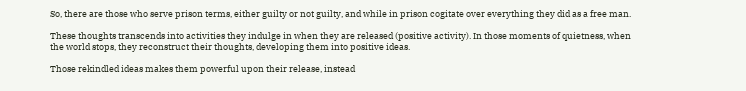So, there are those who serve prison terms, either guilty or not guilty, and while in prison cogitate over everything they did as a free man.

These thoughts transcends into activities they indulge in when they are released (positive activity). In those moments of quietness, when the world stops, they reconstruct their thoughts, developing them into positive ideas.

Those rekindled ideas makes them powerful upon their release, instead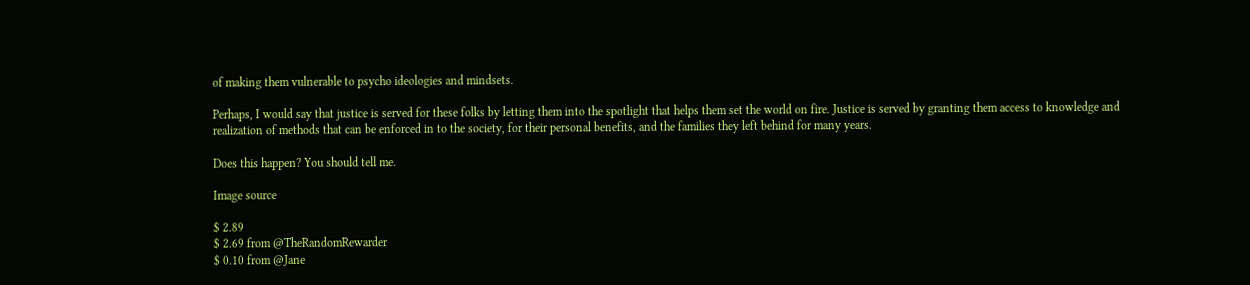of making them vulnerable to psycho ideologies and mindsets.

Perhaps, I would say that justice is served for these folks by letting them into the spotlight that helps them set the world on fire. Justice is served by granting them access to knowledge and realization of methods that can be enforced in to the society, for their personal benefits, and the families they left behind for many years.

Does this happen? You should tell me.

Image source

$ 2.89
$ 2.69 from @TheRandomRewarder
$ 0.10 from @Jane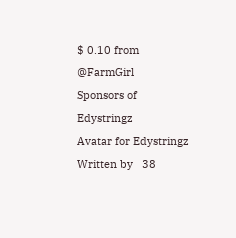$ 0.10 from @FarmGirl
Sponsors of Edystringz
Avatar for Edystringz
Written by   38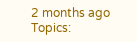2 months ago
Topics: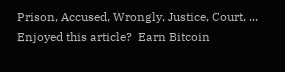Prison, Accused, Wrongly, Justice, Court, ...
Enjoyed this article?  Earn Bitcoin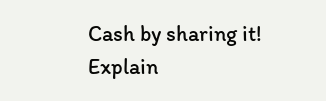Cash by sharing it! Explain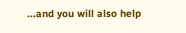...and you will also help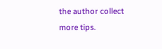the author collect more tips.